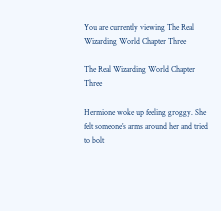You are currently viewing The Real Wizarding World Chapter Three

The Real Wizarding World Chapter Three

Hermione woke up feeling groggy. She felt someone’s arms around her and tried to bolt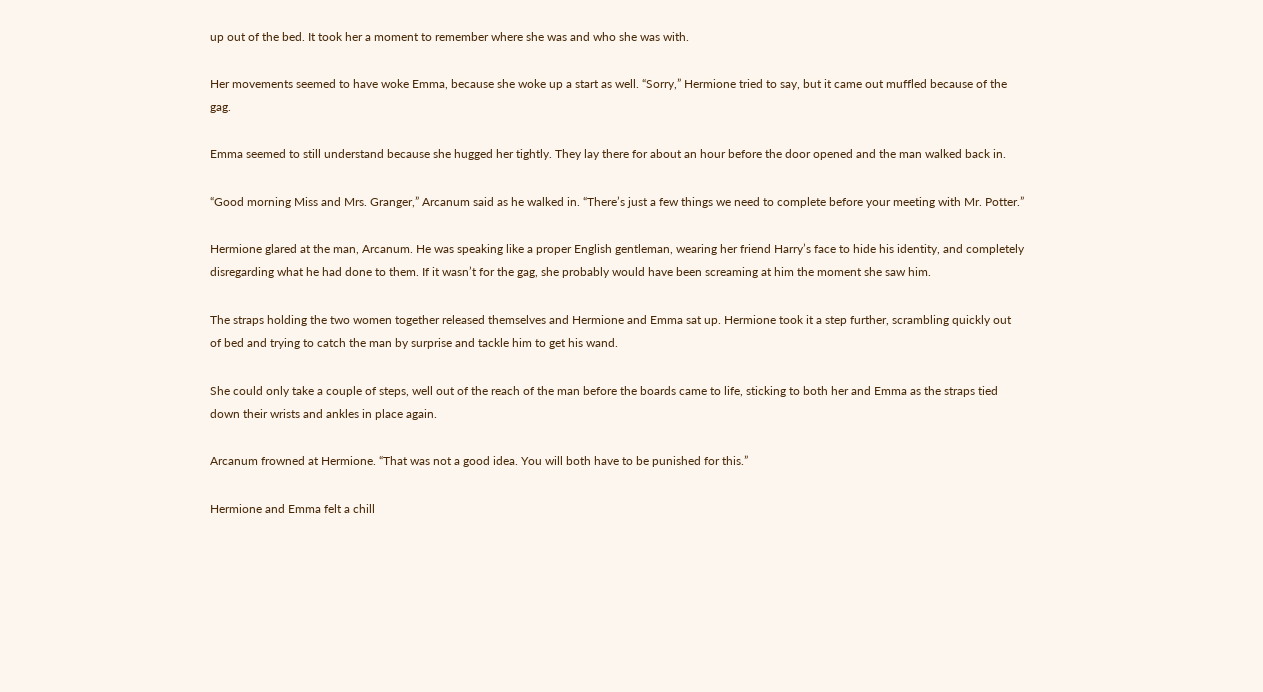up out of the bed. It took her a moment to remember where she was and who she was with.

Her movements seemed to have woke Emma, because she woke up a start as well. “Sorry,” Hermione tried to say, but it came out muffled because of the gag.

Emma seemed to still understand because she hugged her tightly. They lay there for about an hour before the door opened and the man walked back in.

“Good morning Miss and Mrs. Granger,” Arcanum said as he walked in. “There’s just a few things we need to complete before your meeting with Mr. Potter.”

Hermione glared at the man, Arcanum. He was speaking like a proper English gentleman, wearing her friend Harry’s face to hide his identity, and completely disregarding what he had done to them. If it wasn’t for the gag, she probably would have been screaming at him the moment she saw him.

The straps holding the two women together released themselves and Hermione and Emma sat up. Hermione took it a step further, scrambling quickly out of bed and trying to catch the man by surprise and tackle him to get his wand.

She could only take a couple of steps, well out of the reach of the man before the boards came to life, sticking to both her and Emma as the straps tied down their wrists and ankles in place again.

Arcanum frowned at Hermione. “That was not a good idea. You will both have to be punished for this.”

Hermione and Emma felt a chill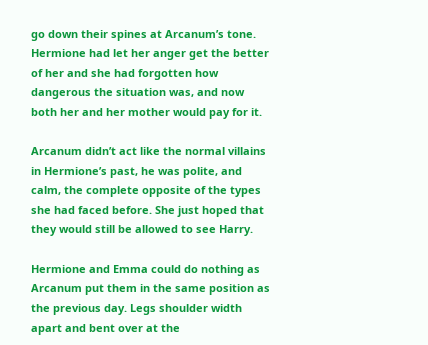go down their spines at Arcanum’s tone. Hermione had let her anger get the better of her and she had forgotten how dangerous the situation was, and now both her and her mother would pay for it.

Arcanum didn’t act like the normal villains in Hermione’s past, he was polite, and calm, the complete opposite of the types she had faced before. She just hoped that they would still be allowed to see Harry.

Hermione and Emma could do nothing as Arcanum put them in the same position as the previous day. Legs shoulder width apart and bent over at the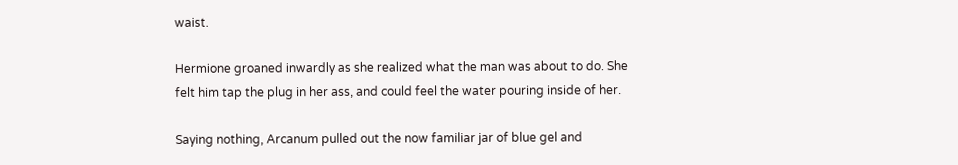waist.

Hermione groaned inwardly as she realized what the man was about to do. She felt him tap the plug in her ass, and could feel the water pouring inside of her.

Saying nothing, Arcanum pulled out the now familiar jar of blue gel and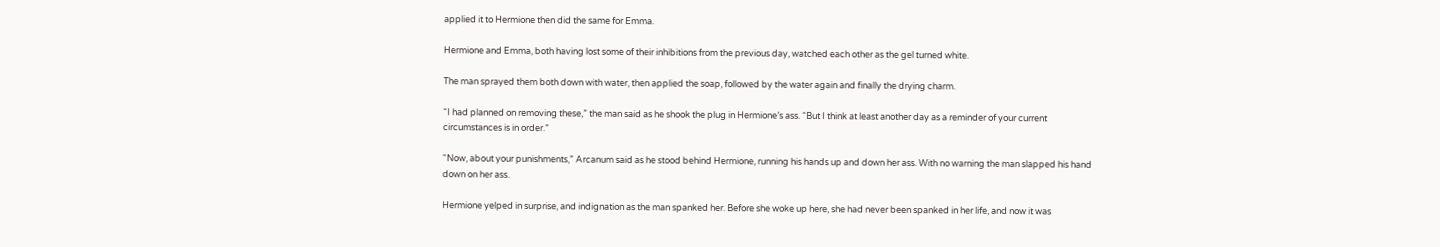applied it to Hermione then did the same for Emma.

Hermione and Emma, both having lost some of their inhibitions from the previous day, watched each other as the gel turned white.

The man sprayed them both down with water, then applied the soap, followed by the water again and finally the drying charm.

“I had planned on removing these,” the man said as he shook the plug in Hermione’s ass. “But I think at least another day as a reminder of your current circumstances is in order.”

“Now, about your punishments,” Arcanum said as he stood behind Hermione, running his hands up and down her ass. With no warning the man slapped his hand down on her ass.

Hermione yelped in surprise, and indignation as the man spanked her. Before she woke up here, she had never been spanked in her life, and now it was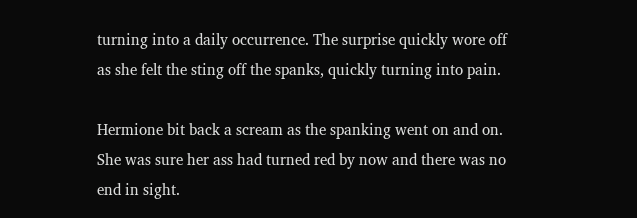turning into a daily occurrence. The surprise quickly wore off as she felt the sting off the spanks, quickly turning into pain.

Hermione bit back a scream as the spanking went on and on. She was sure her ass had turned red by now and there was no end in sight.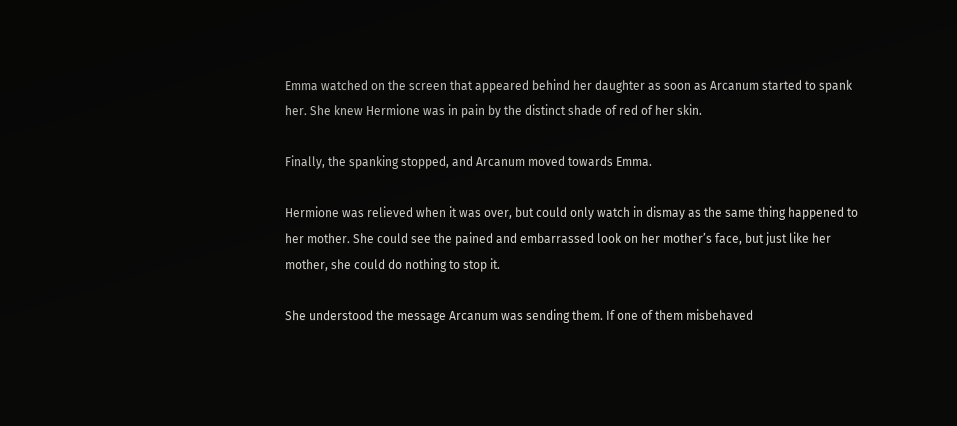Emma watched on the screen that appeared behind her daughter as soon as Arcanum started to spank her. She knew Hermione was in pain by the distinct shade of red of her skin.

Finally, the spanking stopped, and Arcanum moved towards Emma.

Hermione was relieved when it was over, but could only watch in dismay as the same thing happened to her mother. She could see the pained and embarrassed look on her mother’s face, but just like her mother, she could do nothing to stop it.

She understood the message Arcanum was sending them. If one of them misbehaved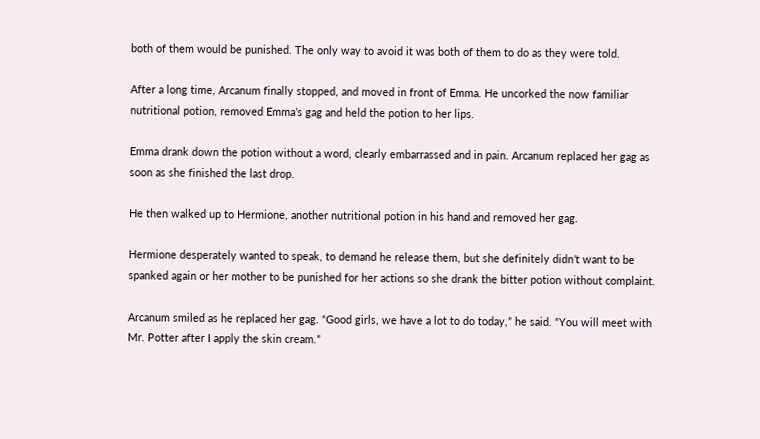both of them would be punished. The only way to avoid it was both of them to do as they were told.

After a long time, Arcanum finally stopped, and moved in front of Emma. He uncorked the now familiar nutritional potion, removed Emma’s gag and held the potion to her lips.

Emma drank down the potion without a word, clearly embarrassed and in pain. Arcanum replaced her gag as soon as she finished the last drop.

He then walked up to Hermione, another nutritional potion in his hand and removed her gag.

Hermione desperately wanted to speak, to demand he release them, but she definitely didn’t want to be spanked again or her mother to be punished for her actions so she drank the bitter potion without complaint.

Arcanum smiled as he replaced her gag. “Good girls, we have a lot to do today,” he said. “You will meet with Mr. Potter after I apply the skin cream.”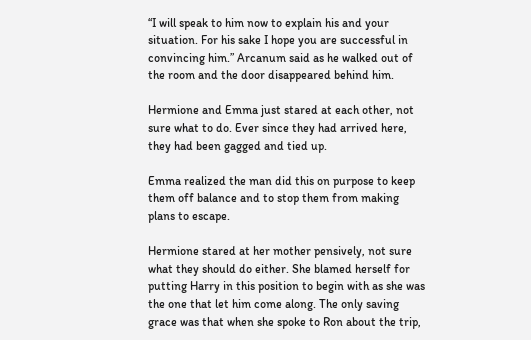“I will speak to him now to explain his and your situation. For his sake I hope you are successful in convincing him.” Arcanum said as he walked out of the room and the door disappeared behind him.

Hermione and Emma just stared at each other, not sure what to do. Ever since they had arrived here, they had been gagged and tied up.

Emma realized the man did this on purpose to keep them off balance and to stop them from making plans to escape.

Hermione stared at her mother pensively, not sure what they should do either. She blamed herself for putting Harry in this position to begin with as she was the one that let him come along. The only saving grace was that when she spoke to Ron about the trip,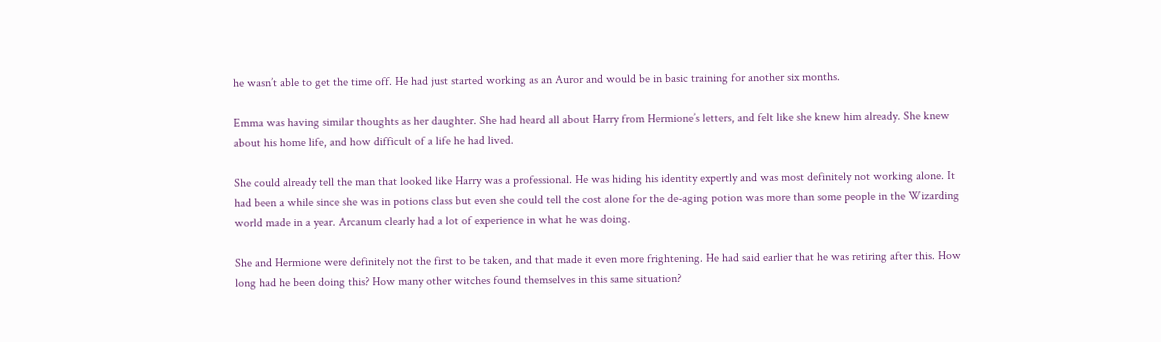he wasn’t able to get the time off. He had just started working as an Auror and would be in basic training for another six months.

Emma was having similar thoughts as her daughter. She had heard all about Harry from Hermione’s letters, and felt like she knew him already. She knew about his home life, and how difficult of a life he had lived.

She could already tell the man that looked like Harry was a professional. He was hiding his identity expertly and was most definitely not working alone. It had been a while since she was in potions class but even she could tell the cost alone for the de-aging potion was more than some people in the Wizarding world made in a year. Arcanum clearly had a lot of experience in what he was doing.

She and Hermione were definitely not the first to be taken, and that made it even more frightening. He had said earlier that he was retiring after this. How long had he been doing this? How many other witches found themselves in this same situation?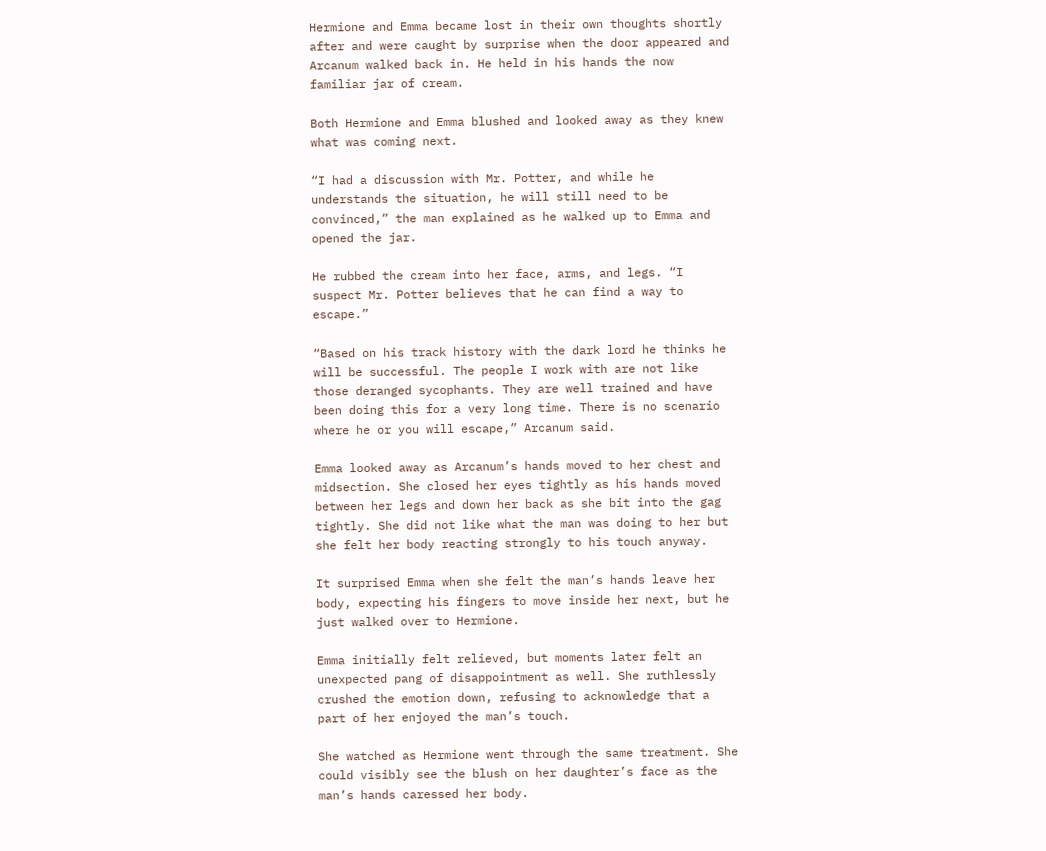Hermione and Emma became lost in their own thoughts shortly after and were caught by surprise when the door appeared and Arcanum walked back in. He held in his hands the now familiar jar of cream.

Both Hermione and Emma blushed and looked away as they knew what was coming next.

“I had a discussion with Mr. Potter, and while he understands the situation, he will still need to be convinced,” the man explained as he walked up to Emma and opened the jar.

He rubbed the cream into her face, arms, and legs. “I suspect Mr. Potter believes that he can find a way to escape.”

“Based on his track history with the dark lord he thinks he will be successful. The people I work with are not like those deranged sycophants. They are well trained and have been doing this for a very long time. There is no scenario where he or you will escape,” Arcanum said.

Emma looked away as Arcanum’s hands moved to her chest and midsection. She closed her eyes tightly as his hands moved between her legs and down her back as she bit into the gag tightly. She did not like what the man was doing to her but she felt her body reacting strongly to his touch anyway.

It surprised Emma when she felt the man’s hands leave her body, expecting his fingers to move inside her next, but he just walked over to Hermione.

Emma initially felt relieved, but moments later felt an unexpected pang of disappointment as well. She ruthlessly crushed the emotion down, refusing to acknowledge that a part of her enjoyed the man’s touch.

She watched as Hermione went through the same treatment. She could visibly see the blush on her daughter’s face as the man’s hands caressed her body.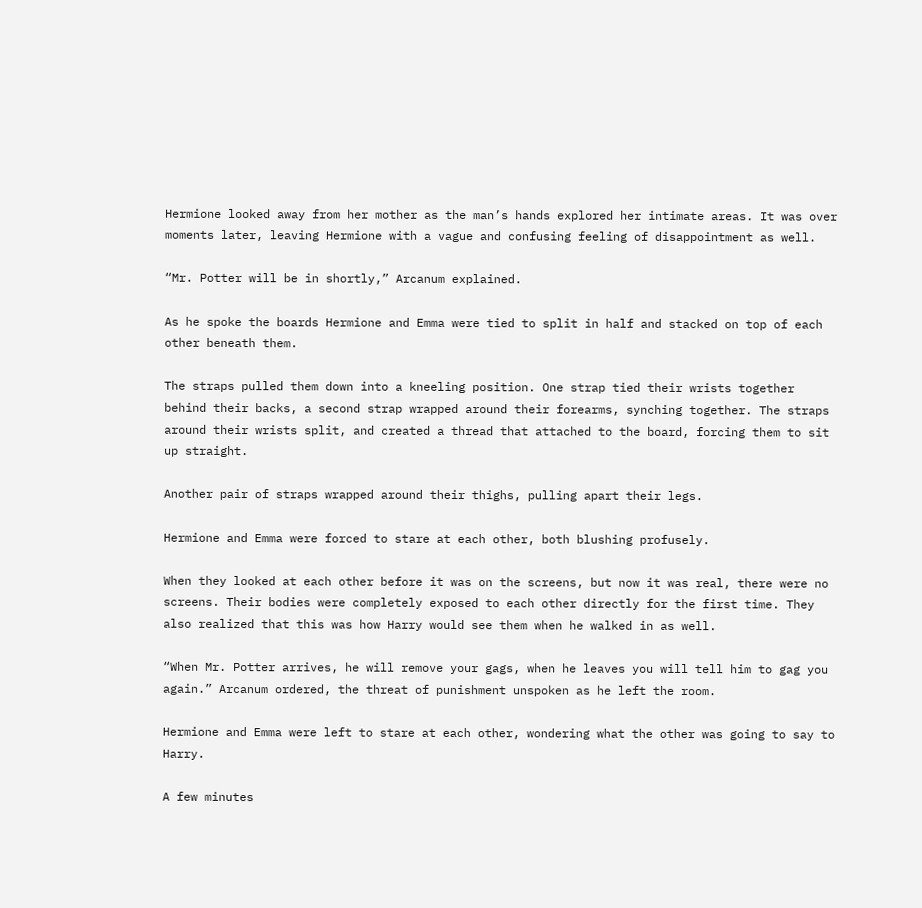Hermione looked away from her mother as the man’s hands explored her intimate areas. It was over moments later, leaving Hermione with a vague and confusing feeling of disappointment as well.

“Mr. Potter will be in shortly,” Arcanum explained.

As he spoke the boards Hermione and Emma were tied to split in half and stacked on top of each other beneath them.

The straps pulled them down into a kneeling position. One strap tied their wrists together behind their backs, a second strap wrapped around their forearms, synching together. The straps around their wrists split, and created a thread that attached to the board, forcing them to sit up straight.

Another pair of straps wrapped around their thighs, pulling apart their legs.

Hermione and Emma were forced to stare at each other, both blushing profusely.

When they looked at each other before it was on the screens, but now it was real, there were no screens. Their bodies were completely exposed to each other directly for the first time. They also realized that this was how Harry would see them when he walked in as well.

“When Mr. Potter arrives, he will remove your gags, when he leaves you will tell him to gag you again.” Arcanum ordered, the threat of punishment unspoken as he left the room.

Hermione and Emma were left to stare at each other, wondering what the other was going to say to Harry.

A few minutes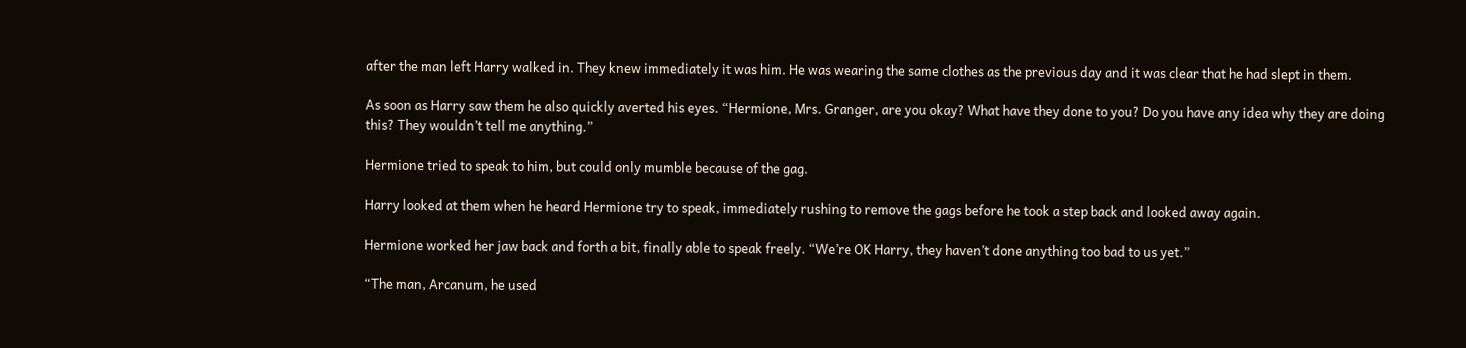after the man left Harry walked in. They knew immediately it was him. He was wearing the same clothes as the previous day and it was clear that he had slept in them.

As soon as Harry saw them he also quickly averted his eyes. “Hermione, Mrs. Granger, are you okay? What have they done to you? Do you have any idea why they are doing this? They wouldn’t tell me anything.”

Hermione tried to speak to him, but could only mumble because of the gag.

Harry looked at them when he heard Hermione try to speak, immediately rushing to remove the gags before he took a step back and looked away again.

Hermione worked her jaw back and forth a bit, finally able to speak freely. “We’re OK Harry, they haven’t done anything too bad to us yet.”

“The man, Arcanum, he used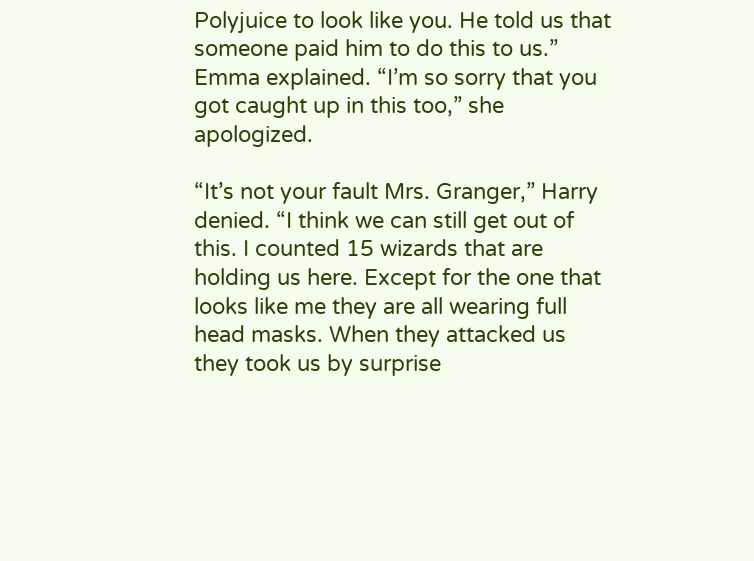Polyjuice to look like you. He told us that someone paid him to do this to us.” Emma explained. “I’m so sorry that you got caught up in this too,” she apologized.

“It’s not your fault Mrs. Granger,” Harry denied. “I think we can still get out of this. I counted 15 wizards that are holding us here. Except for the one that looks like me they are all wearing full head masks. When they attacked us they took us by surprise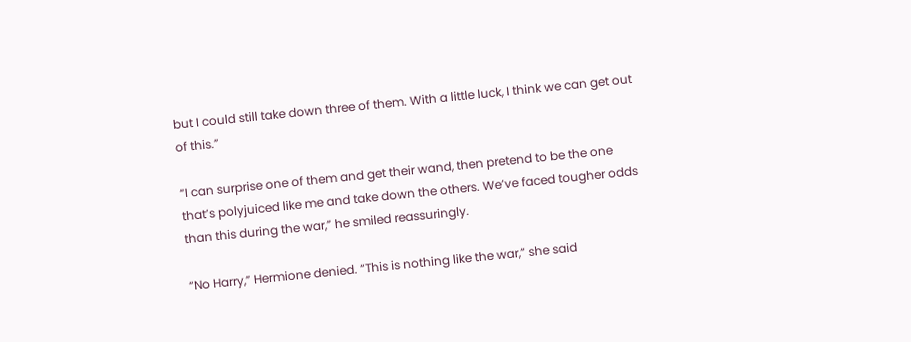but I could still take down three of them. With a little luck, I think we can get out of this.”

“I can surprise one of them and get their wand, then pretend to be the one that’s polyjuiced like me and take down the others. We’ve faced tougher odds than this during the war,” he smiled reassuringly.

“No Harry,” Hermione denied. “This is nothing like the war,” she said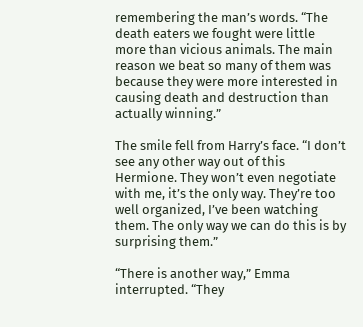remembering the man’s words. “The death eaters we fought were little more than vicious animals. The main reason we beat so many of them was because they were more interested in causing death and destruction than actually winning.”

The smile fell from Harry’s face. “I don’t see any other way out of this Hermione. They won’t even negotiate with me, it’s the only way. They’re too well organized, I’ve been watching them. The only way we can do this is by surprising them.”

“There is another way,” Emma interrupted. “They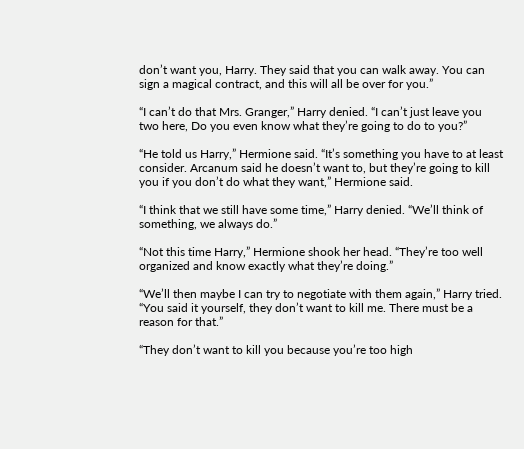don’t want you, Harry. They said that you can walk away. You can sign a magical contract, and this will all be over for you.”

“I can’t do that Mrs. Granger,” Harry denied. “I can’t just leave you two here, Do you even know what they’re going to do to you?”

“He told us Harry,” Hermione said. “It’s something you have to at least consider. Arcanum said he doesn’t want to, but they’re going to kill you if you don’t do what they want,” Hermione said.

“I think that we still have some time,” Harry denied. “We’ll think of something, we always do.”

“Not this time Harry,” Hermione shook her head. “They’re too well organized and know exactly what they’re doing.”

“We’ll then maybe I can try to negotiate with them again,” Harry tried. “You said it yourself, they don’t want to kill me. There must be a reason for that.”

“They don’t want to kill you because you’re too high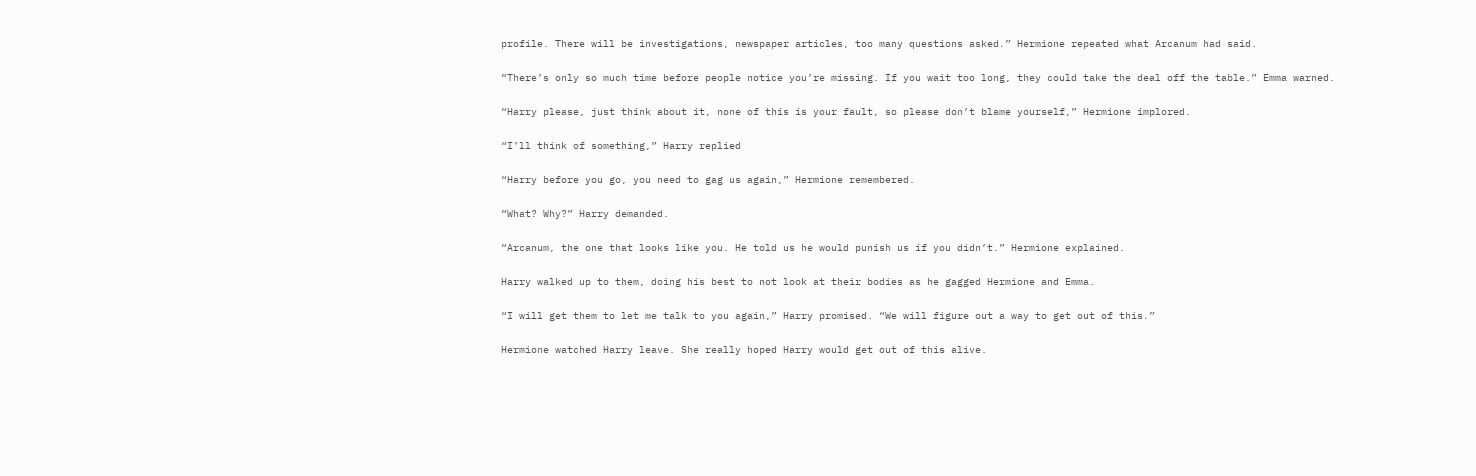profile. There will be investigations, newspaper articles, too many questions asked.” Hermione repeated what Arcanum had said.

“There’s only so much time before people notice you’re missing. If you wait too long, they could take the deal off the table.” Emma warned.

“Harry please, just think about it, none of this is your fault, so please don’t blame yourself,” Hermione implored.

“I’ll think of something,” Harry replied

“Harry before you go, you need to gag us again,” Hermione remembered.

“What? Why?” Harry demanded.

“Arcanum, the one that looks like you. He told us he would punish us if you didn’t.” Hermione explained.

Harry walked up to them, doing his best to not look at their bodies as he gagged Hermione and Emma.

“I will get them to let me talk to you again,” Harry promised. “We will figure out a way to get out of this.”

Hermione watched Harry leave. She really hoped Harry would get out of this alive.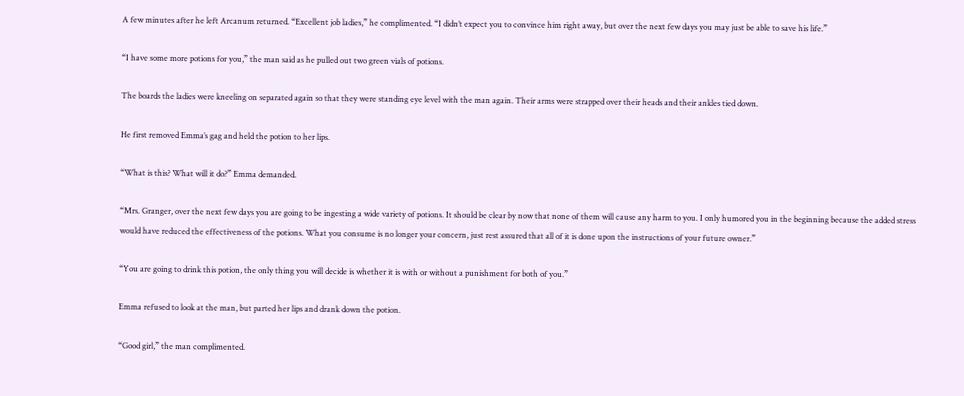A few minutes after he left Arcanum returned. “Excellent job ladies,” he complimented. “I didn’t expect you to convince him right away, but over the next few days you may just be able to save his life.”

“I have some more potions for you,” the man said as he pulled out two green vials of potions.

The boards the ladies were kneeling on separated again so that they were standing eye level with the man again. Their arms were strapped over their heads and their ankles tied down.

He first removed Emma’s gag and held the potion to her lips.

“What is this? What will it do?” Emma demanded.

“Mrs. Granger, over the next few days you are going to be ingesting a wide variety of potions. It should be clear by now that none of them will cause any harm to you. I only humored you in the beginning because the added stress would have reduced the effectiveness of the potions. What you consume is no longer your concern, just rest assured that all of it is done upon the instructions of your future owner.”

“You are going to drink this potion, the only thing you will decide is whether it is with or without a punishment for both of you.”

Emma refused to look at the man, but parted her lips and drank down the potion.

“Good girl,” the man complimented.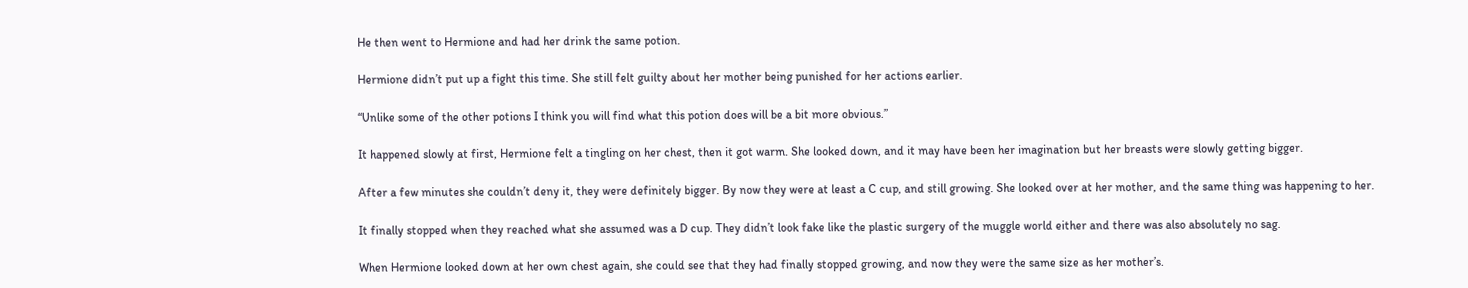He then went to Hermione and had her drink the same potion.

Hermione didn’t put up a fight this time. She still felt guilty about her mother being punished for her actions earlier.

“Unlike some of the other potions I think you will find what this potion does will be a bit more obvious.”

It happened slowly at first, Hermione felt a tingling on her chest, then it got warm. She looked down, and it may have been her imagination but her breasts were slowly getting bigger.

After a few minutes she couldn’t deny it, they were definitely bigger. By now they were at least a C cup, and still growing. She looked over at her mother, and the same thing was happening to her.

It finally stopped when they reached what she assumed was a D cup. They didn’t look fake like the plastic surgery of the muggle world either and there was also absolutely no sag.

When Hermione looked down at her own chest again, she could see that they had finally stopped growing, and now they were the same size as her mother’s.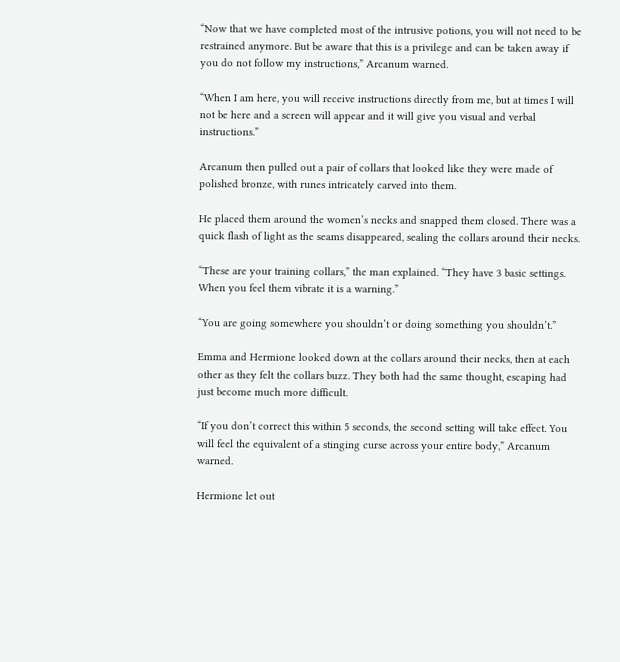“Now that we have completed most of the intrusive potions, you will not need to be restrained anymore. But be aware that this is a privilege and can be taken away if you do not follow my instructions,” Arcanum warned.

“When I am here, you will receive instructions directly from me, but at times I will not be here and a screen will appear and it will give you visual and verbal instructions.”

Arcanum then pulled out a pair of collars that looked like they were made of polished bronze, with runes intricately carved into them.

He placed them around the women’s necks and snapped them closed. There was a quick flash of light as the seams disappeared, sealing the collars around their necks.

“These are your training collars,” the man explained. “They have 3 basic settings. When you feel them vibrate it is a warning.”

“You are going somewhere you shouldn’t or doing something you shouldn’t.”

Emma and Hermione looked down at the collars around their necks, then at each other as they felt the collars buzz. They both had the same thought, escaping had just become much more difficult.

“If you don’t correct this within 5 seconds, the second setting will take effect. You will feel the equivalent of a stinging curse across your entire body,” Arcanum warned.

Hermione let out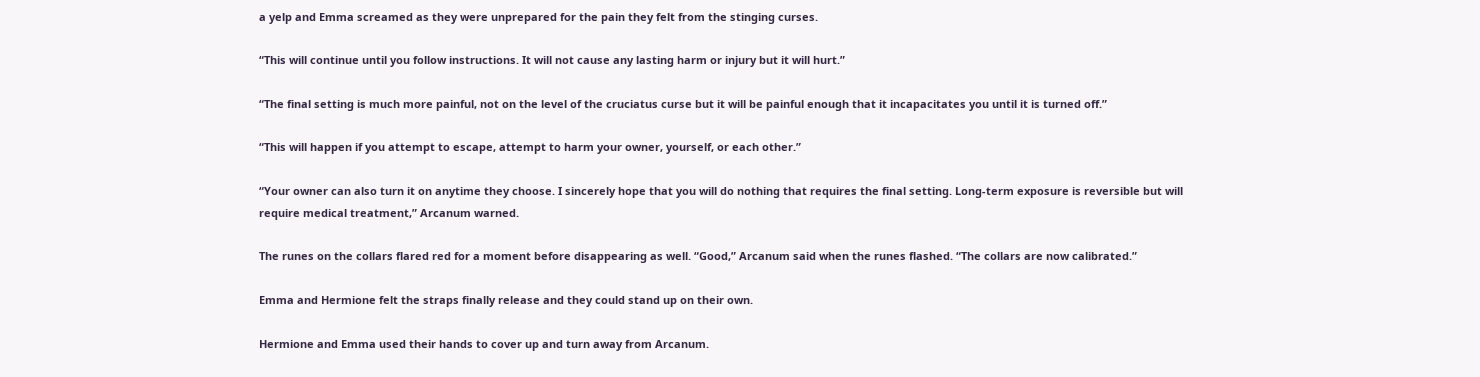a yelp and Emma screamed as they were unprepared for the pain they felt from the stinging curses.

“This will continue until you follow instructions. It will not cause any lasting harm or injury but it will hurt.”

“The final setting is much more painful, not on the level of the cruciatus curse but it will be painful enough that it incapacitates you until it is turned off.”

“This will happen if you attempt to escape, attempt to harm your owner, yourself, or each other.”

“Your owner can also turn it on anytime they choose. I sincerely hope that you will do nothing that requires the final setting. Long-term exposure is reversible but will require medical treatment,” Arcanum warned.

The runes on the collars flared red for a moment before disappearing as well. “Good,” Arcanum said when the runes flashed. “The collars are now calibrated.”

Emma and Hermione felt the straps finally release and they could stand up on their own.

Hermione and Emma used their hands to cover up and turn away from Arcanum.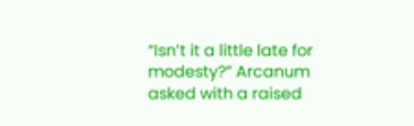“Isn’t it a little late for modesty?” Arcanum asked with a raised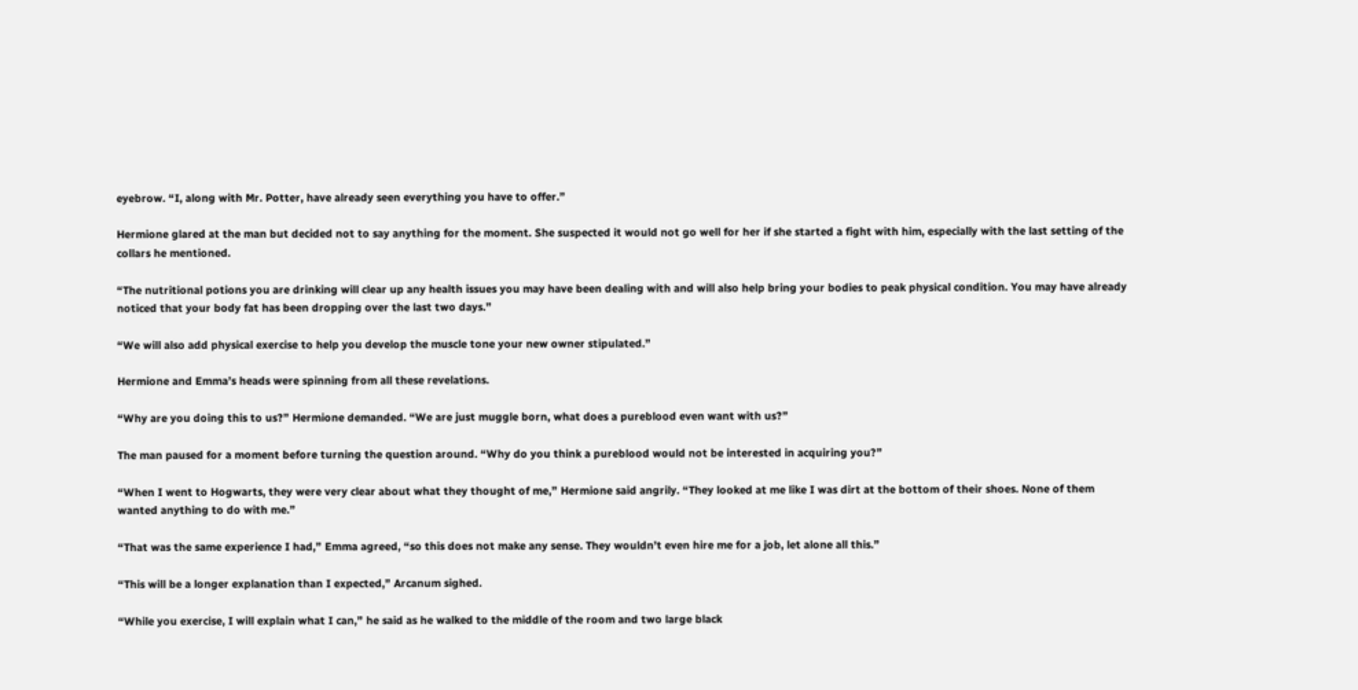eyebrow. “I, along with Mr. Potter, have already seen everything you have to offer.”

Hermione glared at the man but decided not to say anything for the moment. She suspected it would not go well for her if she started a fight with him, especially with the last setting of the collars he mentioned.

“The nutritional potions you are drinking will clear up any health issues you may have been dealing with and will also help bring your bodies to peak physical condition. You may have already noticed that your body fat has been dropping over the last two days.”

“We will also add physical exercise to help you develop the muscle tone your new owner stipulated.”

Hermione and Emma’s heads were spinning from all these revelations.

“Why are you doing this to us?” Hermione demanded. “We are just muggle born, what does a pureblood even want with us?”

The man paused for a moment before turning the question around. “Why do you think a pureblood would not be interested in acquiring you?”

“When I went to Hogwarts, they were very clear about what they thought of me,” Hermione said angrily. “They looked at me like I was dirt at the bottom of their shoes. None of them wanted anything to do with me.”

“That was the same experience I had,” Emma agreed, “so this does not make any sense. They wouldn’t even hire me for a job, let alone all this.”

“This will be a longer explanation than I expected,” Arcanum sighed.

“While you exercise, I will explain what I can,” he said as he walked to the middle of the room and two large black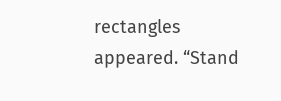rectangles appeared. “Stand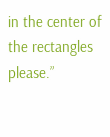in the center of the rectangles please.”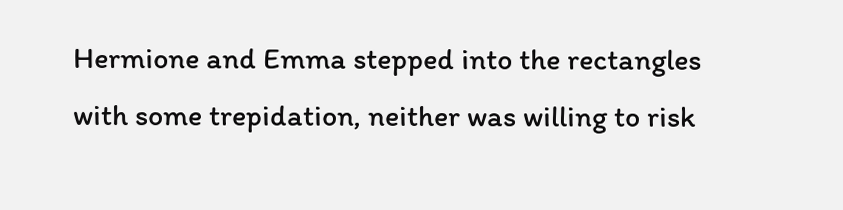Hermione and Emma stepped into the rectangles with some trepidation, neither was willing to risk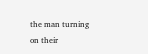the man turning on their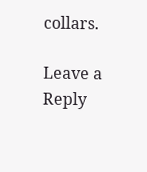collars.

Leave a Reply